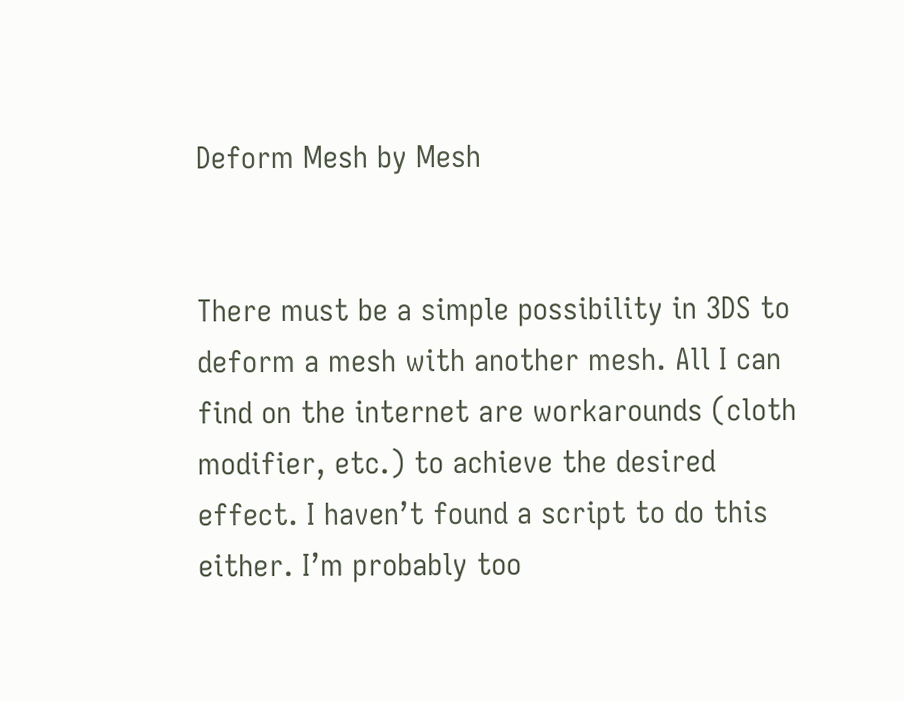Deform Mesh by Mesh


There must be a simple possibility in 3DS to deform a mesh with another mesh. All I can find on the internet are workarounds (cloth modifier, etc.) to achieve the desired effect. I haven’t found a script to do this either. I’m probably too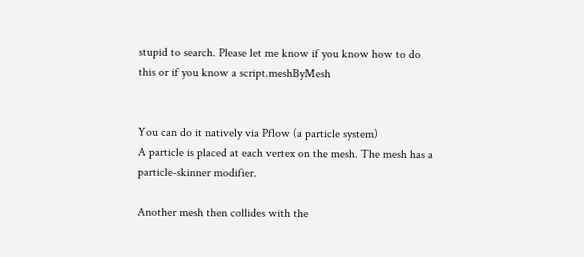stupid to search. Please let me know if you know how to do this or if you know a script.meshByMesh


You can do it natively via Pflow (a particle system)
A particle is placed at each vertex on the mesh. The mesh has a particle-skinner modifier.

Another mesh then collides with the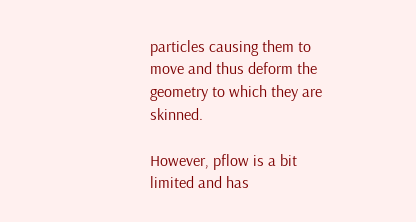particles causing them to move and thus deform the geometry to which they are skinned.

However, pflow is a bit limited and has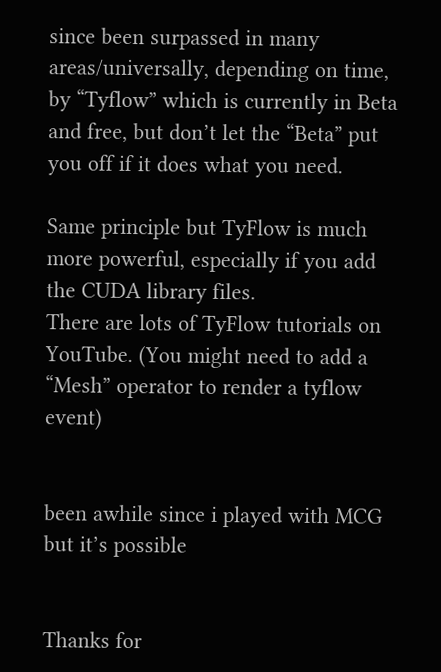since been surpassed in many areas/universally, depending on time, by “Tyflow” which is currently in Beta and free, but don’t let the “Beta” put you off if it does what you need.

Same principle but TyFlow is much more powerful, especially if you add the CUDA library files.
There are lots of TyFlow tutorials on YouTube. (You might need to add a “Mesh” operator to render a tyflow event)


been awhile since i played with MCG but it’s possible


Thanks for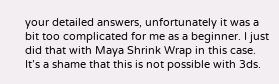your detailed answers, unfortunately it was a bit too complicated for me as a beginner. I just did that with Maya Shrink Wrap in this case. It’s a shame that this is not possible with 3ds.